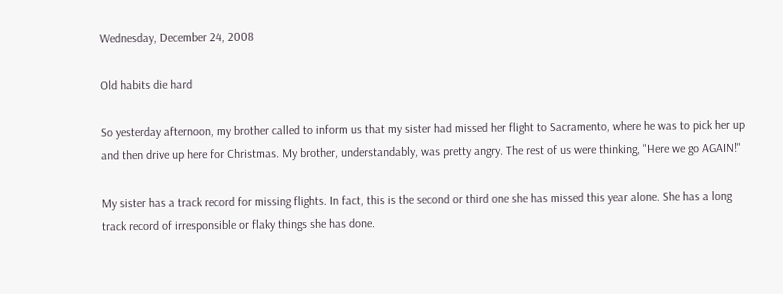Wednesday, December 24, 2008

Old habits die hard

So yesterday afternoon, my brother called to inform us that my sister had missed her flight to Sacramento, where he was to pick her up and then drive up here for Christmas. My brother, understandably, was pretty angry. The rest of us were thinking, "Here we go AGAIN!"

My sister has a track record for missing flights. In fact, this is the second or third one she has missed this year alone. She has a long track record of irresponsible or flaky things she has done.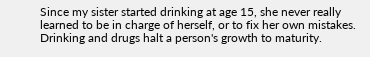Since my sister started drinking at age 15, she never really learned to be in charge of herself, or to fix her own mistakes. Drinking and drugs halt a person's growth to maturity.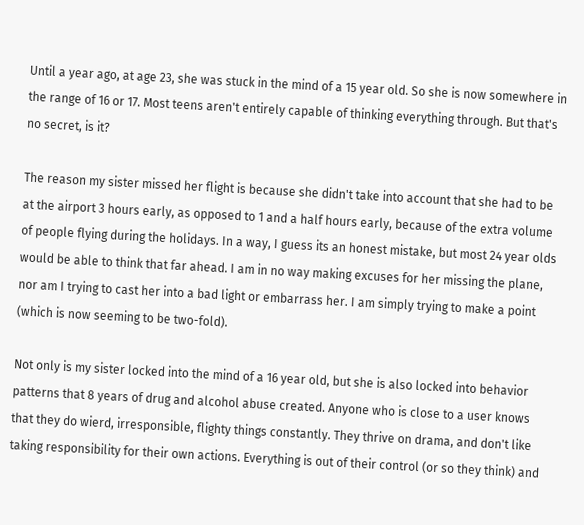Until a year ago, at age 23, she was stuck in the mind of a 15 year old. So she is now somewhere in the range of 16 or 17. Most teens aren't entirely capable of thinking everything through. But that's no secret, is it?

The reason my sister missed her flight is because she didn't take into account that she had to be at the airport 3 hours early, as opposed to 1 and a half hours early, because of the extra volume of people flying during the holidays. In a way, I guess its an honest mistake, but most 24 year olds would be able to think that far ahead. I am in no way making excuses for her missing the plane, nor am I trying to cast her into a bad light or embarrass her. I am simply trying to make a point (which is now seeming to be two-fold).

Not only is my sister locked into the mind of a 16 year old, but she is also locked into behavior patterns that 8 years of drug and alcohol abuse created. Anyone who is close to a user knows that they do wierd, irresponsible, flighty things constantly. They thrive on drama, and don't like taking responsibility for their own actions. Everything is out of their control (or so they think) and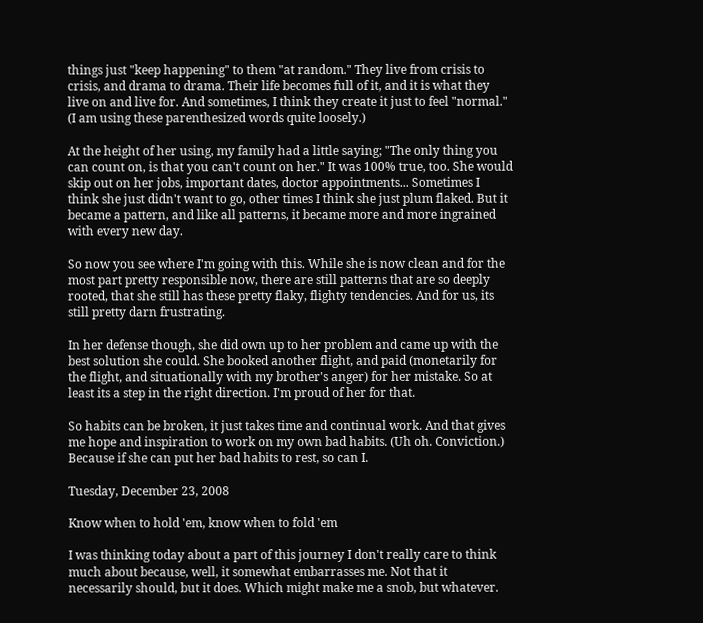things just "keep happening" to them "at random." They live from crisis to crisis, and drama to drama. Their life becomes full of it, and it is what they live on and live for. And sometimes, I think they create it just to feel "normal." (I am using these parenthesized words quite loosely.)

At the height of her using, my family had a little saying; "The only thing you can count on, is that you can't count on her." It was 100% true, too. She would skip out on her jobs, important dates, doctor appointments... Sometimes I think she just didn't want to go, other times I think she just plum flaked. But it became a pattern, and like all patterns, it became more and more ingrained with every new day.

So now you see where I'm going with this. While she is now clean and for the most part pretty responsible now, there are still patterns that are so deeply rooted, that she still has these pretty flaky, flighty tendencies. And for us, its still pretty darn frustrating.

In her defense though, she did own up to her problem and came up with the best solution she could. She booked another flight, and paid (monetarily for the flight, and situationally with my brother's anger) for her mistake. So at least its a step in the right direction. I'm proud of her for that.

So habits can be broken, it just takes time and continual work. And that gives me hope and inspiration to work on my own bad habits. (Uh oh. Conviction.) Because if she can put her bad habits to rest, so can I.

Tuesday, December 23, 2008

Know when to hold 'em, know when to fold 'em

I was thinking today about a part of this journey I don't really care to think much about because, well, it somewhat embarrasses me. Not that it necessarily should, but it does. Which might make me a snob, but whatever.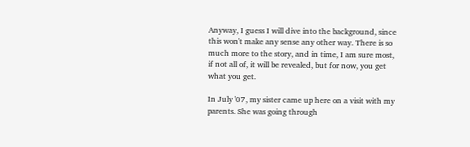Anyway, I guess I will dive into the background, since this won't make any sense any other way. There is so much more to the story, and in time, I am sure most, if not all of, it will be revealed, but for now, you get what you get.

In July '07, my sister came up here on a visit with my parents. She was going through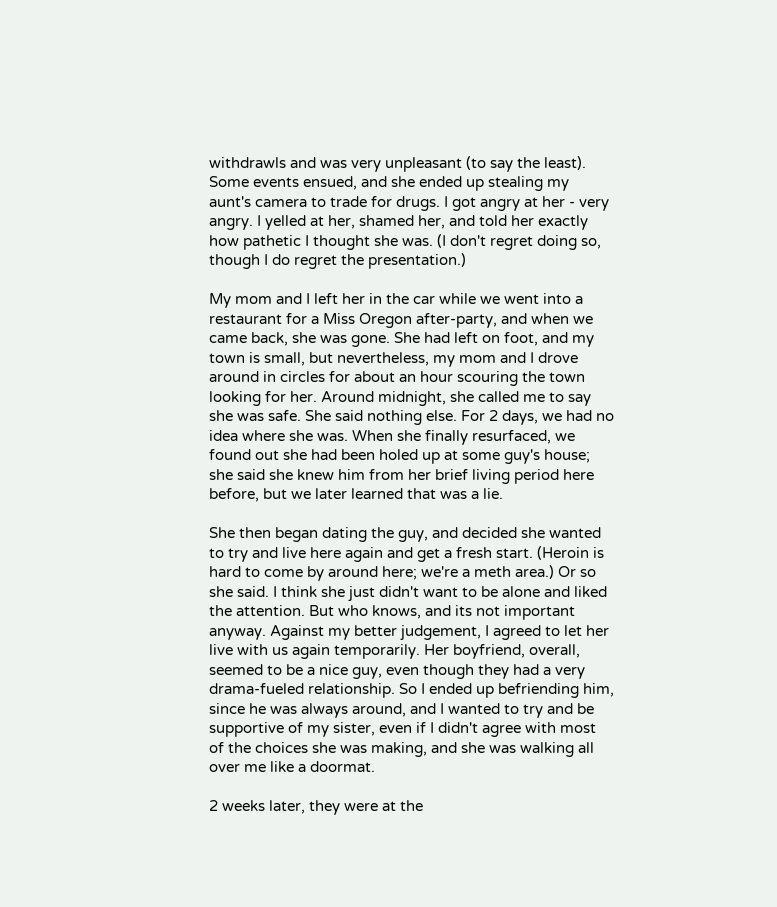withdrawls and was very unpleasant (to say the least). Some events ensued, and she ended up stealing my aunt's camera to trade for drugs. I got angry at her - very angry. I yelled at her, shamed her, and told her exactly how pathetic I thought she was. (I don't regret doing so, though I do regret the presentation.)

My mom and I left her in the car while we went into a restaurant for a Miss Oregon after-party, and when we came back, she was gone. She had left on foot, and my town is small, but nevertheless, my mom and I drove around in circles for about an hour scouring the town looking for her. Around midnight, she called me to say she was safe. She said nothing else. For 2 days, we had no idea where she was. When she finally resurfaced, we found out she had been holed up at some guy's house; she said she knew him from her brief living period here before, but we later learned that was a lie.

She then began dating the guy, and decided she wanted to try and live here again and get a fresh start. (Heroin is hard to come by around here; we're a meth area.) Or so she said. I think she just didn't want to be alone and liked the attention. But who knows, and its not important anyway. Against my better judgement, I agreed to let her live with us again temporarily. Her boyfriend, overall, seemed to be a nice guy, even though they had a very drama-fueled relationship. So I ended up befriending him, since he was always around, and I wanted to try and be supportive of my sister, even if I didn't agree with most of the choices she was making, and she was walking all over me like a doormat.

2 weeks later, they were at the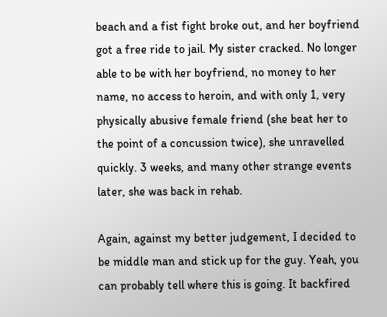beach and a fist fight broke out, and her boyfriend got a free ride to jail. My sister cracked. No longer able to be with her boyfriend, no money to her name, no access to heroin, and with only 1, very physically abusive female friend (she beat her to the point of a concussion twice), she unravelled quickly. 3 weeks, and many other strange events later, she was back in rehab.

Again, against my better judgement, I decided to be middle man and stick up for the guy. Yeah, you can probably tell where this is going. It backfired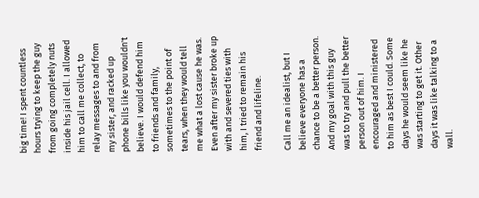big time! I spent countless hours trying to keep the guy from going completely nuts inside his jail cell. I allowed him to call me collect, to relay messages to and from my sister, and racked up phone bills like you wouldn't believe. I would defend him to friends and family, sometimes to the point of tears, when they would tell me what a lost cause he was. Even after my sister broke up with and severed ties with him, I tried to remain his friend and lifeline.

Call me an idealist, but I believe everyone has a chance to be a better person. And my goal with this guy was to try and pull the better person out of him. I encouraged and ministered to him as best I could. Some days he would seem like he was starting to get it. Other days it was like talking to a wall.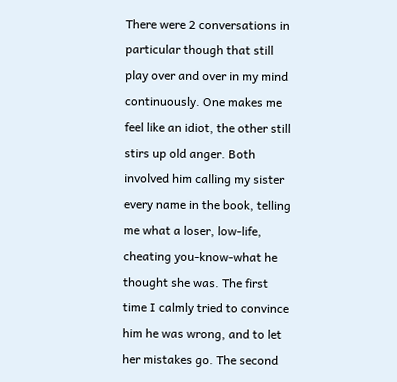There were 2 conversations in particular though that still play over and over in my mind continuously. One makes me feel like an idiot, the other still stirs up old anger. Both involved him calling my sister every name in the book, telling me what a loser, low-life, cheating you-know-what he thought she was. The first time I calmly tried to convince him he was wrong, and to let her mistakes go. The second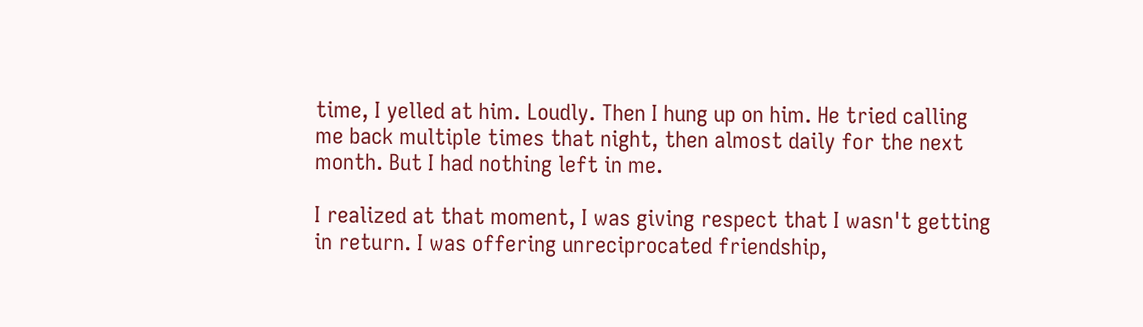time, I yelled at him. Loudly. Then I hung up on him. He tried calling me back multiple times that night, then almost daily for the next month. But I had nothing left in me.

I realized at that moment, I was giving respect that I wasn't getting in return. I was offering unreciprocated friendship,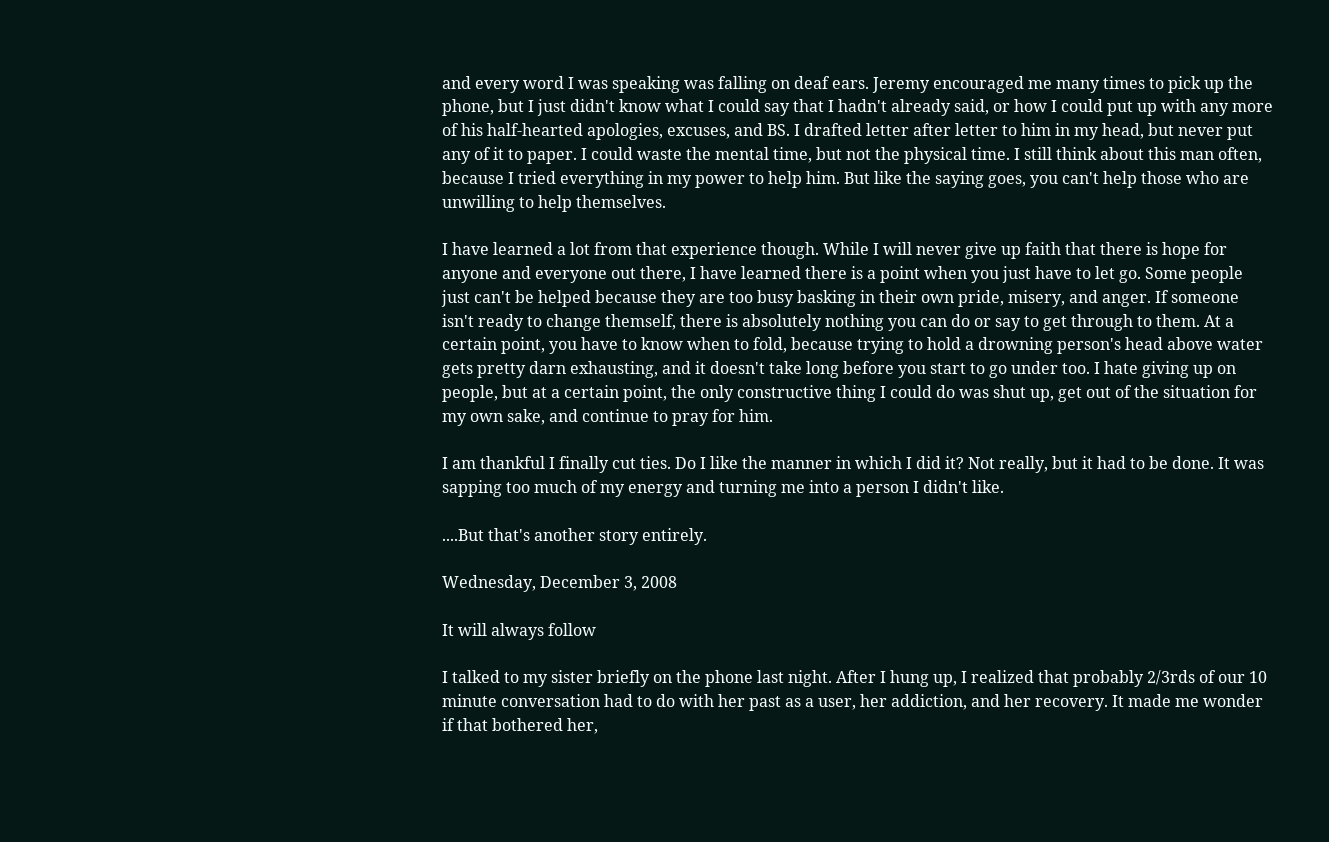and every word I was speaking was falling on deaf ears. Jeremy encouraged me many times to pick up the phone, but I just didn't know what I could say that I hadn't already said, or how I could put up with any more of his half-hearted apologies, excuses, and BS. I drafted letter after letter to him in my head, but never put any of it to paper. I could waste the mental time, but not the physical time. I still think about this man often, because I tried everything in my power to help him. But like the saying goes, you can't help those who are unwilling to help themselves.

I have learned a lot from that experience though. While I will never give up faith that there is hope for anyone and everyone out there, I have learned there is a point when you just have to let go. Some people just can't be helped because they are too busy basking in their own pride, misery, and anger. If someone isn't ready to change themself, there is absolutely nothing you can do or say to get through to them. At a certain point, you have to know when to fold, because trying to hold a drowning person's head above water gets pretty darn exhausting, and it doesn't take long before you start to go under too. I hate giving up on people, but at a certain point, the only constructive thing I could do was shut up, get out of the situation for my own sake, and continue to pray for him.

I am thankful I finally cut ties. Do I like the manner in which I did it? Not really, but it had to be done. It was sapping too much of my energy and turning me into a person I didn't like.

....But that's another story entirely.

Wednesday, December 3, 2008

It will always follow

I talked to my sister briefly on the phone last night. After I hung up, I realized that probably 2/3rds of our 10 minute conversation had to do with her past as a user, her addiction, and her recovery. It made me wonder if that bothered her,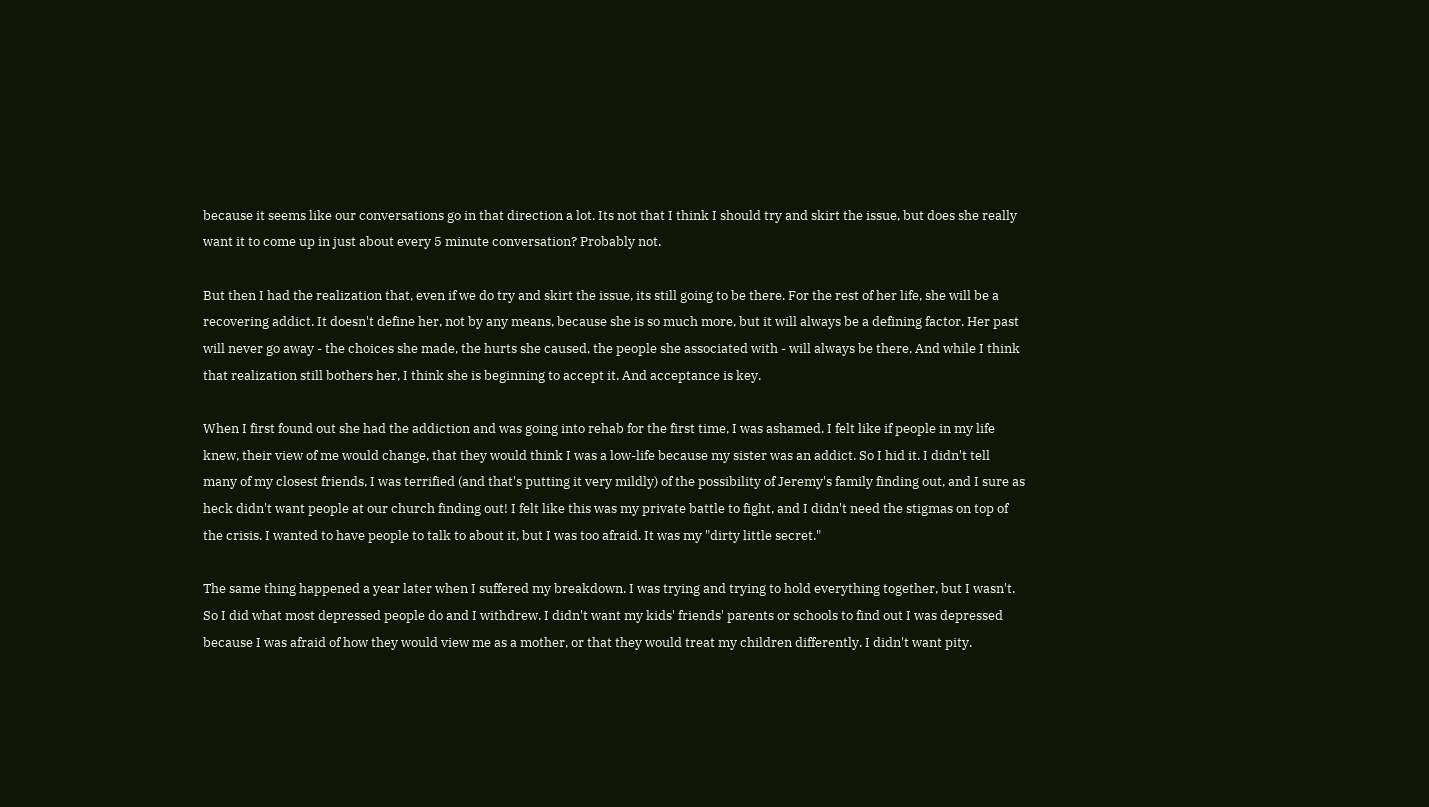because it seems like our conversations go in that direction a lot. Its not that I think I should try and skirt the issue, but does she really want it to come up in just about every 5 minute conversation? Probably not.

But then I had the realization that, even if we do try and skirt the issue, its still going to be there. For the rest of her life, she will be a recovering addict. It doesn't define her, not by any means, because she is so much more, but it will always be a defining factor. Her past will never go away - the choices she made, the hurts she caused, the people she associated with - will always be there. And while I think that realization still bothers her, I think she is beginning to accept it. And acceptance is key.

When I first found out she had the addiction and was going into rehab for the first time, I was ashamed. I felt like if people in my life knew, their view of me would change, that they would think I was a low-life because my sister was an addict. So I hid it. I didn't tell many of my closest friends, I was terrified (and that's putting it very mildly) of the possibility of Jeremy's family finding out, and I sure as heck didn't want people at our church finding out! I felt like this was my private battle to fight, and I didn't need the stigmas on top of the crisis. I wanted to have people to talk to about it, but I was too afraid. It was my "dirty little secret."

The same thing happened a year later when I suffered my breakdown. I was trying and trying to hold everything together, but I wasn't. So I did what most depressed people do and I withdrew. I didn't want my kids' friends' parents or schools to find out I was depressed because I was afraid of how they would view me as a mother, or that they would treat my children differently. I didn't want pity.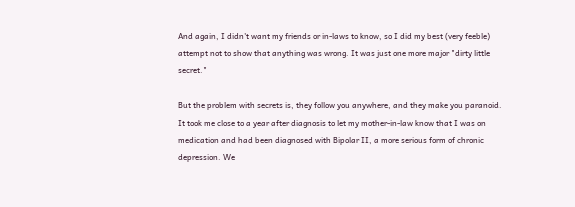And again, I didn't want my friends or in-laws to know, so I did my best (very feeble) attempt not to show that anything was wrong. It was just one more major "dirty little secret."

But the problem with secrets is, they follow you anywhere, and they make you paranoid. It took me close to a year after diagnosis to let my mother-in-law know that I was on medication and had been diagnosed with Bipolar II, a more serious form of chronic depression. We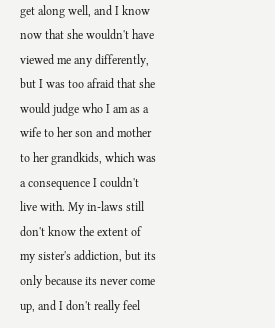get along well, and I know now that she wouldn't have viewed me any differently, but I was too afraid that she would judge who I am as a wife to her son and mother to her grandkids, which was a consequence I couldn't live with. My in-laws still don't know the extent of my sister's addiction, but its only because its never come up, and I don't really feel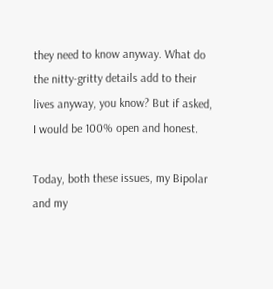they need to know anyway. What do the nitty-gritty details add to their lives anyway, you know? But if asked, I would be 100% open and honest.

Today, both these issues, my Bipolar and my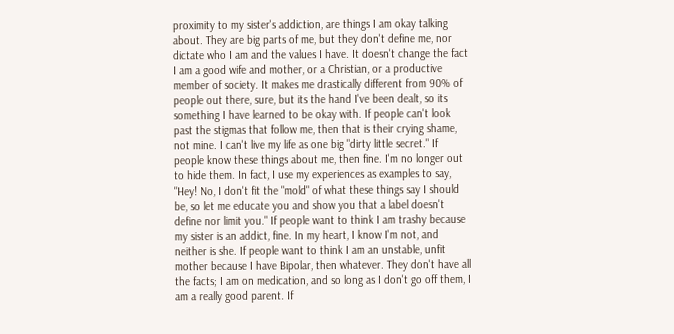proximity to my sister's addiction, are things I am okay talking about. They are big parts of me, but they don't define me, nor dictate who I am and the values I have. It doesn't change the fact I am a good wife and mother, or a Christian, or a productive member of society. It makes me drastically different from 90% of people out there, sure, but its the hand I've been dealt, so its something I have learned to be okay with. If people can't look past the stigmas that follow me, then that is their crying shame, not mine. I can't live my life as one big "dirty little secret." If people know these things about me, then fine. I'm no longer out to hide them. In fact, I use my experiences as examples to say, "Hey! No, I don't fit the "mold" of what these things say I should be, so let me educate you and show you that a label doesn't define nor limit you." If people want to think I am trashy because my sister is an addict, fine. In my heart, I know I'm not, and neither is she. If people want to think I am an unstable, unfit mother because I have Bipolar, then whatever. They don't have all the facts; I am on medication, and so long as I don't go off them, I am a really good parent. If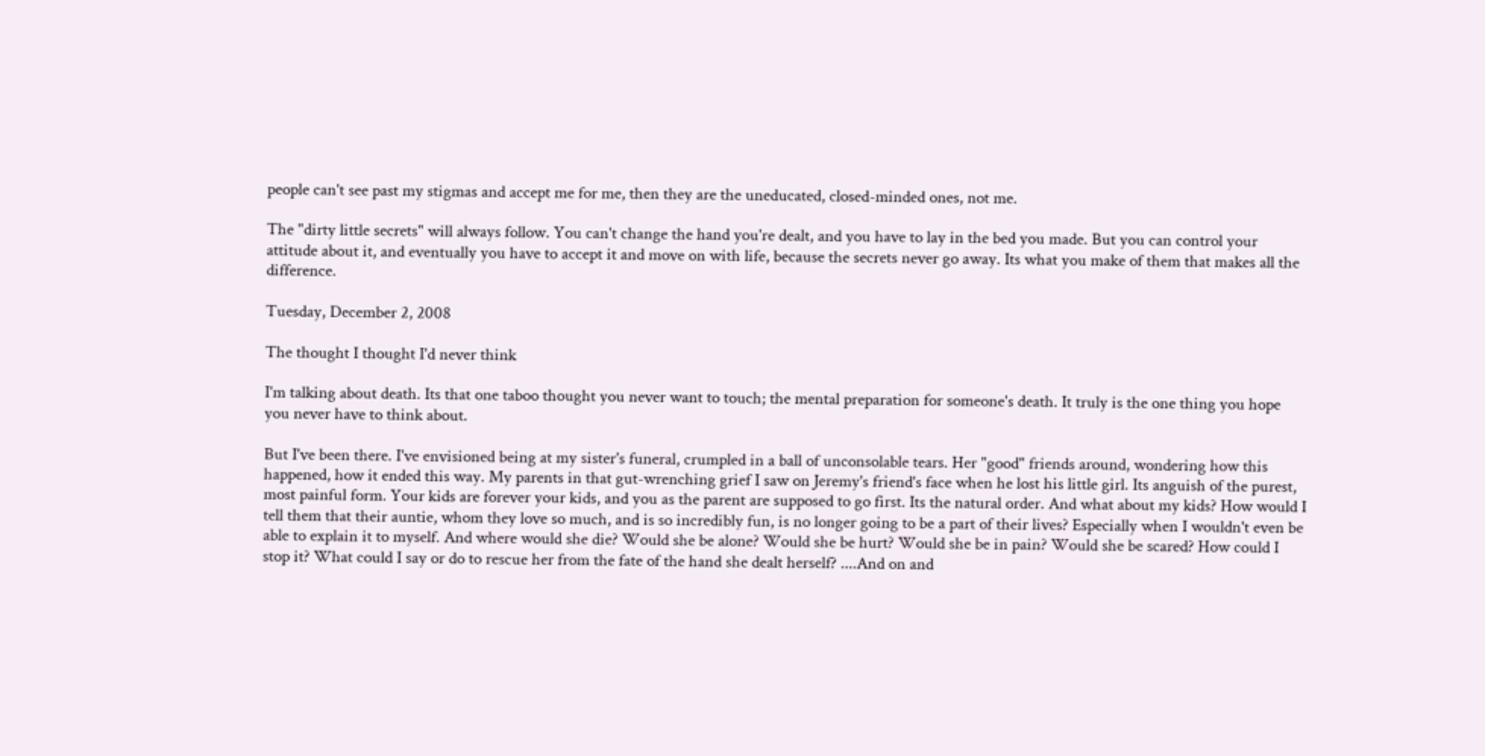people can't see past my stigmas and accept me for me, then they are the uneducated, closed-minded ones, not me.

The "dirty little secrets" will always follow. You can't change the hand you're dealt, and you have to lay in the bed you made. But you can control your attitude about it, and eventually you have to accept it and move on with life, because the secrets never go away. Its what you make of them that makes all the difference.

Tuesday, December 2, 2008

The thought I thought I'd never think

I'm talking about death. Its that one taboo thought you never want to touch; the mental preparation for someone's death. It truly is the one thing you hope you never have to think about.

But I've been there. I've envisioned being at my sister's funeral, crumpled in a ball of unconsolable tears. Her "good" friends around, wondering how this happened, how it ended this way. My parents in that gut-wrenching grief I saw on Jeremy's friend's face when he lost his little girl. Its anguish of the purest, most painful form. Your kids are forever your kids, and you as the parent are supposed to go first. Its the natural order. And what about my kids? How would I tell them that their auntie, whom they love so much, and is so incredibly fun, is no longer going to be a part of their lives? Especially when I wouldn't even be able to explain it to myself. And where would she die? Would she be alone? Would she be hurt? Would she be in pain? Would she be scared? How could I stop it? What could I say or do to rescue her from the fate of the hand she dealt herself? ....And on and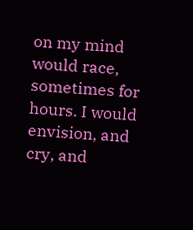on my mind would race, sometimes for hours. I would envision, and cry, and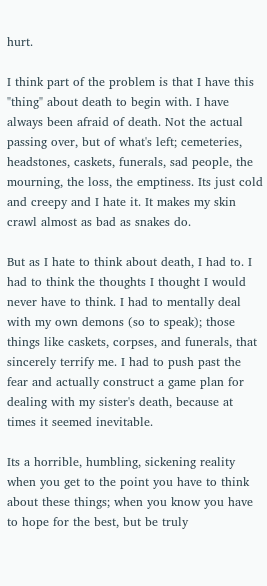hurt.

I think part of the problem is that I have this "thing" about death to begin with. I have always been afraid of death. Not the actual passing over, but of what's left; cemeteries, headstones, caskets, funerals, sad people, the mourning, the loss, the emptiness. Its just cold and creepy and I hate it. It makes my skin crawl almost as bad as snakes do.

But as I hate to think about death, I had to. I had to think the thoughts I thought I would never have to think. I had to mentally deal with my own demons (so to speak); those things like caskets, corpses, and funerals, that sincerely terrify me. I had to push past the fear and actually construct a game plan for dealing with my sister's death, because at times it seemed inevitable.

Its a horrible, humbling, sickening reality when you get to the point you have to think about these things; when you know you have to hope for the best, but be truly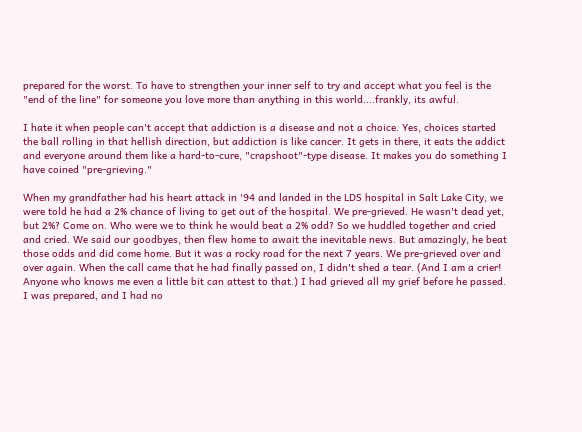prepared for the worst. To have to strengthen your inner self to try and accept what you feel is the "end of the line" for someone you love more than anything in this world....frankly, its awful.

I hate it when people can't accept that addiction is a disease and not a choice. Yes, choices started the ball rolling in that hellish direction, but addiction is like cancer. It gets in there, it eats the addict and everyone around them like a hard-to-cure, "crapshoot"-type disease. It makes you do something I have coined "pre-grieving."

When my grandfather had his heart attack in '94 and landed in the LDS hospital in Salt Lake City, we were told he had a 2% chance of living to get out of the hospital. We pre-grieved. He wasn't dead yet, but 2%? Come on. Who were we to think he would beat a 2% odd? So we huddled together and cried and cried. We said our goodbyes, then flew home to await the inevitable news. But amazingly, he beat those odds and did come home. But it was a rocky road for the next 7 years. We pre-grieved over and over again. When the call came that he had finally passed on, I didn't shed a tear. (And I am a crier! Anyone who knows me even a little bit can attest to that.) I had grieved all my grief before he passed. I was prepared, and I had no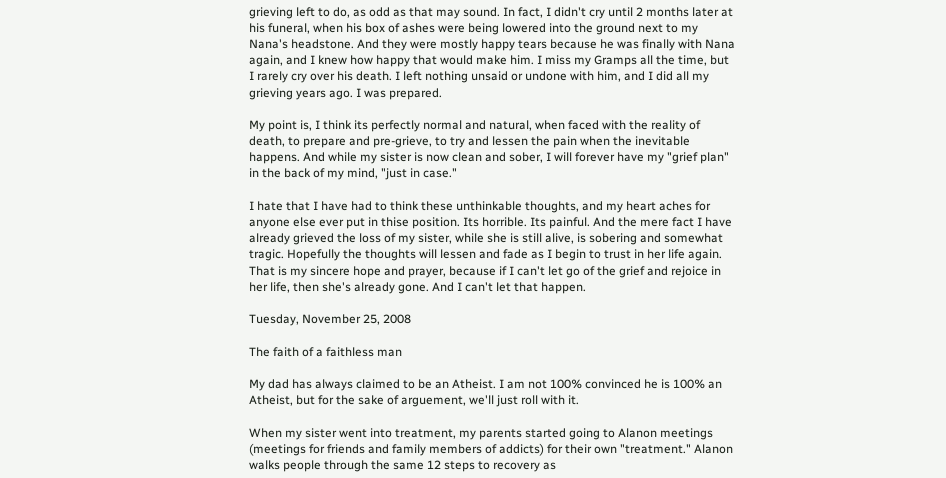grieving left to do, as odd as that may sound. In fact, I didn't cry until 2 months later at his funeral, when his box of ashes were being lowered into the ground next to my Nana's headstone. And they were mostly happy tears because he was finally with Nana again, and I knew how happy that would make him. I miss my Gramps all the time, but I rarely cry over his death. I left nothing unsaid or undone with him, and I did all my grieving years ago. I was prepared.

My point is, I think its perfectly normal and natural, when faced with the reality of death, to prepare and pre-grieve, to try and lessen the pain when the inevitable happens. And while my sister is now clean and sober, I will forever have my "grief plan" in the back of my mind, "just in case."

I hate that I have had to think these unthinkable thoughts, and my heart aches for anyone else ever put in thise position. Its horrible. Its painful. And the mere fact I have already grieved the loss of my sister, while she is still alive, is sobering and somewhat tragic. Hopefully the thoughts will lessen and fade as I begin to trust in her life again. That is my sincere hope and prayer, because if I can't let go of the grief and rejoice in her life, then she's already gone. And I can't let that happen.

Tuesday, November 25, 2008

The faith of a faithless man

My dad has always claimed to be an Atheist. I am not 100% convinced he is 100% an Atheist, but for the sake of arguement, we'll just roll with it.

When my sister went into treatment, my parents started going to Alanon meetings (meetings for friends and family members of addicts) for their own "treatment." Alanon walks people through the same 12 steps to recovery as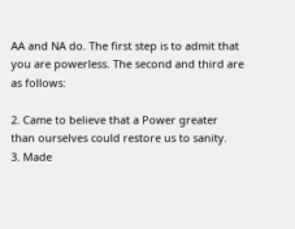AA and NA do. The first step is to admit that you are powerless. The second and third are as follows:

2. Came to believe that a Power greater than ourselves could restore us to sanity.
3. Made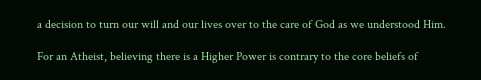a decision to turn our will and our lives over to the care of God as we understood Him.

For an Atheist, believing there is a Higher Power is contrary to the core beliefs of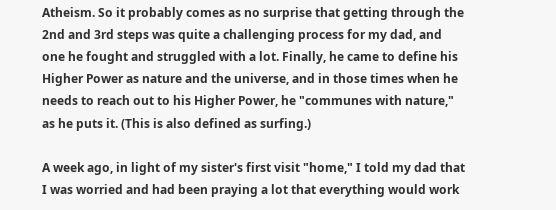Atheism. So it probably comes as no surprise that getting through the 2nd and 3rd steps was quite a challenging process for my dad, and one he fought and struggled with a lot. Finally, he came to define his Higher Power as nature and the universe, and in those times when he needs to reach out to his Higher Power, he "communes with nature," as he puts it. (This is also defined as surfing.)

A week ago, in light of my sister's first visit "home," I told my dad that I was worried and had been praying a lot that everything would work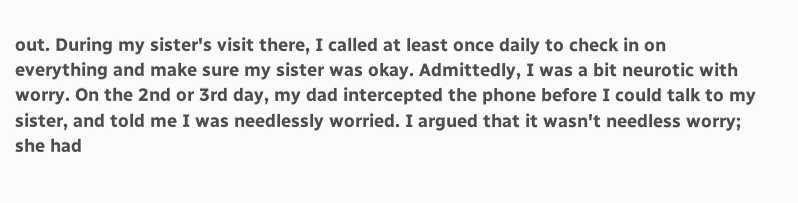out. During my sister's visit there, I called at least once daily to check in on everything and make sure my sister was okay. Admittedly, I was a bit neurotic with worry. On the 2nd or 3rd day, my dad intercepted the phone before I could talk to my sister, and told me I was needlessly worried. I argued that it wasn't needless worry; she had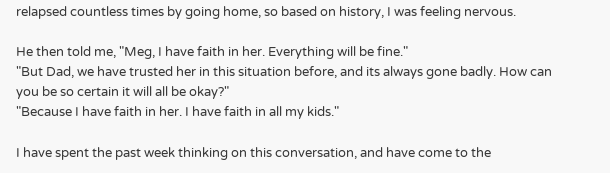relapsed countless times by going home, so based on history, I was feeling nervous.

He then told me, "Meg, I have faith in her. Everything will be fine."
"But Dad, we have trusted her in this situation before, and its always gone badly. How can you be so certain it will all be okay?"
"Because I have faith in her. I have faith in all my kids."

I have spent the past week thinking on this conversation, and have come to the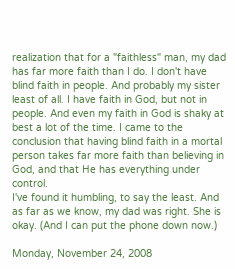realization that for a "faithless" man, my dad has far more faith than I do. I don't have blind faith in people. And probably my sister least of all. I have faith in God, but not in people. And even my faith in God is shaky at best a lot of the time. I came to the conclusion that having blind faith in a mortal person takes far more faith than believing in God, and that He has everything under control.
I've found it humbling, to say the least. And as far as we know, my dad was right. She is okay. (And I can put the phone down now.)

Monday, November 24, 2008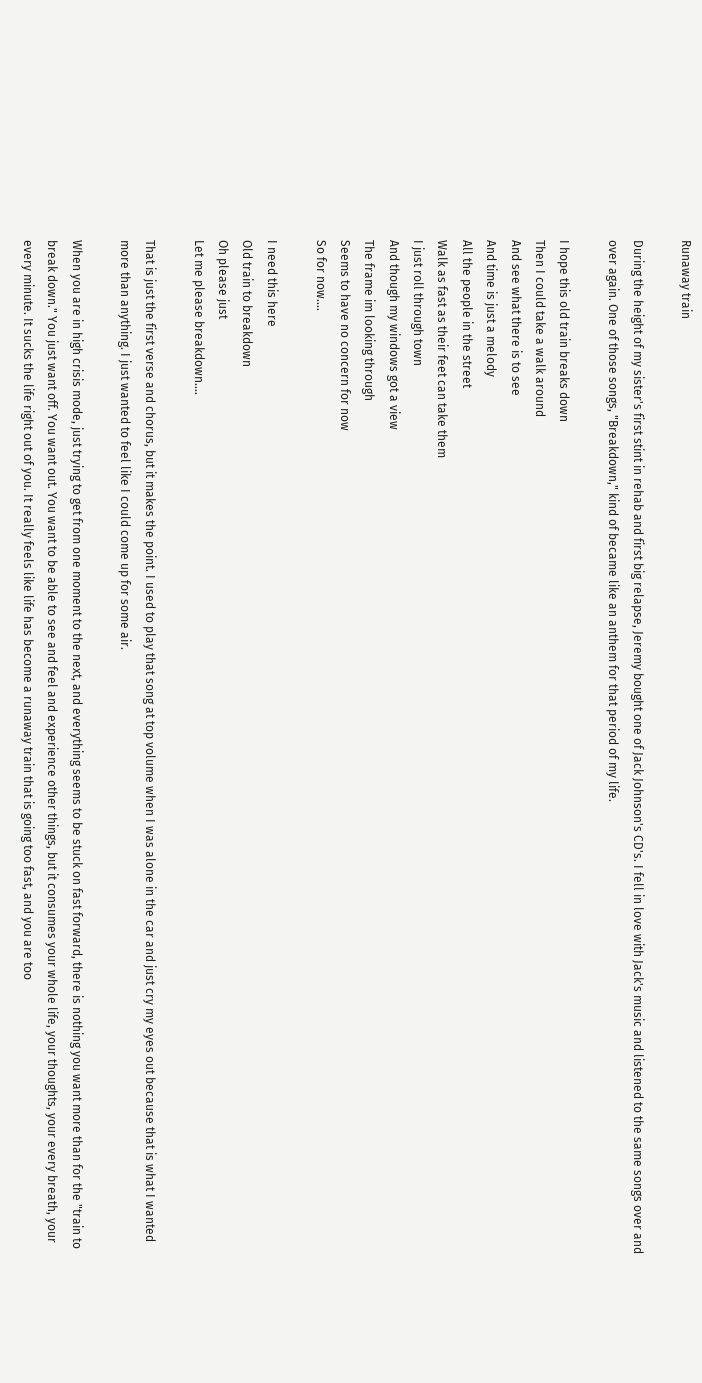Runaway train

During the height of my sister's first stint in rehab and first big relapse, Jeremy bought one of Jack Johnson's CD's. I fell in love with Jack's music and listened to the same songs over and over again. One of those songs, "Breakdown," kind of became like an anthem for that period of my life.

I hope this old train breaks down
Then I could take a walk around
And see what there is to see
And time is just a melody
All the people in the street
Walk as fast as their feet can take them
I just roll through town
And though my windows got a view
The frame im looking through
Seems to have no concern for now
So for now....

I need this here
Old train to breakdown
Oh please just
Let me please breakdown....

That is just the first verse and chorus, but it makes the point. I used to play that song at top volume when I was alone in the car and just cry my eyes out because that is what I wanted more than anything. I just wanted to feel like I could come up for some air.

When you are in high crisis mode, just trying to get from one moment to the next, and everything seems to be stuck on fast forward, there is nothing you want more than for the "train to break down." You just want off. You want out. You want to be able to see and feel and experience other things, but it consumes your whole life, your thoughts, your every breath, your every minute. It sucks the life right out of you. It really feels like life has become a runaway train that is going too fast, and you are too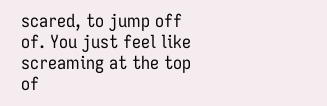scared, to jump off of. You just feel like screaming at the top of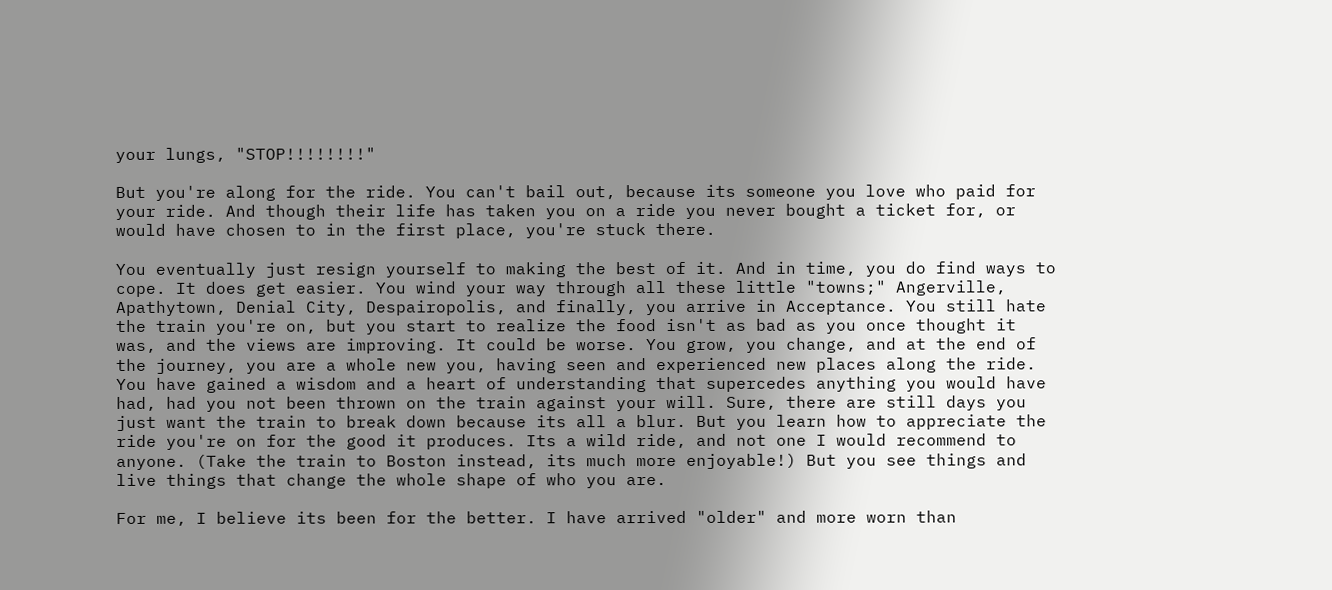your lungs, "STOP!!!!!!!!"

But you're along for the ride. You can't bail out, because its someone you love who paid for your ride. And though their life has taken you on a ride you never bought a ticket for, or would have chosen to in the first place, you're stuck there.

You eventually just resign yourself to making the best of it. And in time, you do find ways to cope. It does get easier. You wind your way through all these little "towns;" Angerville, Apathytown, Denial City, Despairopolis, and finally, you arrive in Acceptance. You still hate the train you're on, but you start to realize the food isn't as bad as you once thought it was, and the views are improving. It could be worse. You grow, you change, and at the end of the journey, you are a whole new you, having seen and experienced new places along the ride. You have gained a wisdom and a heart of understanding that supercedes anything you would have had, had you not been thrown on the train against your will. Sure, there are still days you just want the train to break down because its all a blur. But you learn how to appreciate the ride you're on for the good it produces. Its a wild ride, and not one I would recommend to anyone. (Take the train to Boston instead, its much more enjoyable!) But you see things and live things that change the whole shape of who you are.

For me, I believe its been for the better. I have arrived "older" and more worn than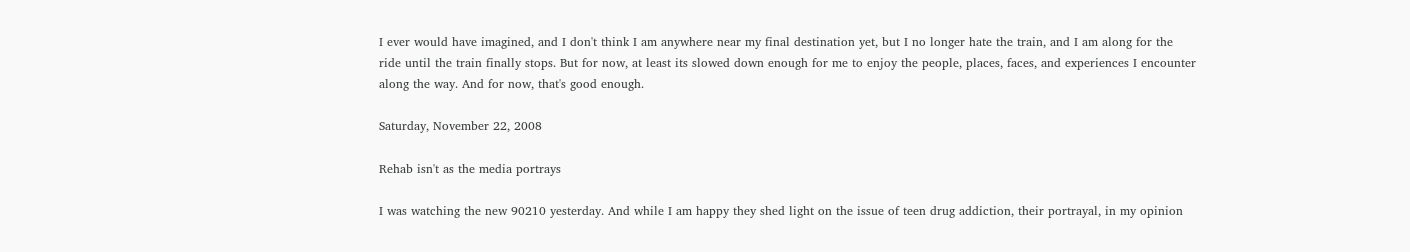I ever would have imagined, and I don't think I am anywhere near my final destination yet, but I no longer hate the train, and I am along for the ride until the train finally stops. But for now, at least its slowed down enough for me to enjoy the people, places, faces, and experiences I encounter along the way. And for now, that's good enough.

Saturday, November 22, 2008

Rehab isn't as the media portrays

I was watching the new 90210 yesterday. And while I am happy they shed light on the issue of teen drug addiction, their portrayal, in my opinion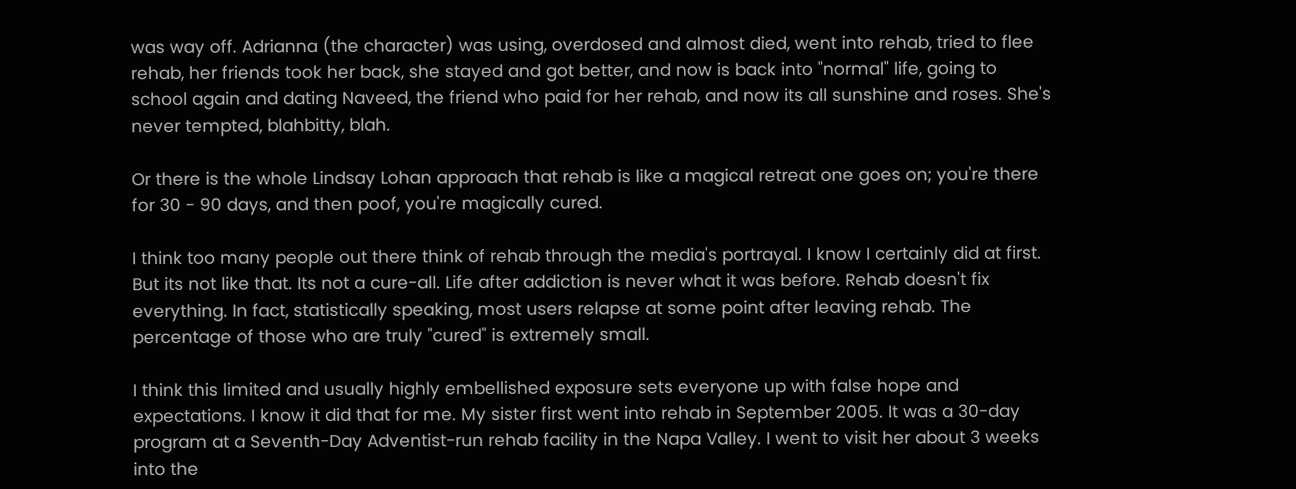was way off. Adrianna (the character) was using, overdosed and almost died, went into rehab, tried to flee rehab, her friends took her back, she stayed and got better, and now is back into "normal" life, going to school again and dating Naveed, the friend who paid for her rehab, and now its all sunshine and roses. She's never tempted, blahbitty, blah.

Or there is the whole Lindsay Lohan approach that rehab is like a magical retreat one goes on; you're there for 30 - 90 days, and then poof, you're magically cured.

I think too many people out there think of rehab through the media's portrayal. I know I certainly did at first. But its not like that. Its not a cure-all. Life after addiction is never what it was before. Rehab doesn't fix everything. In fact, statistically speaking, most users relapse at some point after leaving rehab. The percentage of those who are truly "cured" is extremely small.

I think this limited and usually highly embellished exposure sets everyone up with false hope and expectations. I know it did that for me. My sister first went into rehab in September 2005. It was a 30-day program at a Seventh-Day Adventist-run rehab facility in the Napa Valley. I went to visit her about 3 weeks into the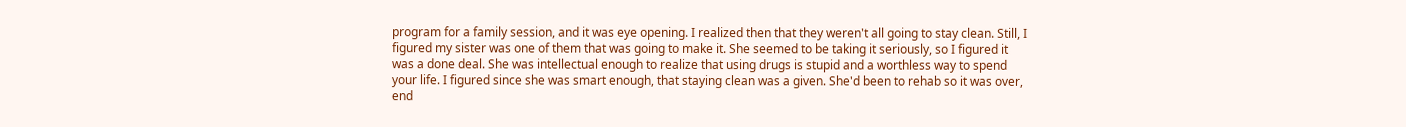program for a family session, and it was eye opening. I realized then that they weren't all going to stay clean. Still, I figured my sister was one of them that was going to make it. She seemed to be taking it seriously, so I figured it was a done deal. She was intellectual enough to realize that using drugs is stupid and a worthless way to spend your life. I figured since she was smart enough, that staying clean was a given. She'd been to rehab so it was over, end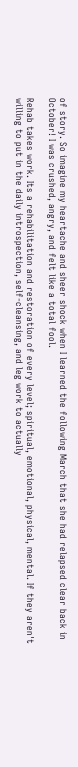of story. So imagine my heartache and sheer shock when I learned the following March that she had relapsed clear back in October! I was crushed, angry, and felt like a total fool.

Rehab takes work. Its a rehabilitation and restoration of every level; spiritual, emotional, physical, mental. If they aren't willing to put in the daily introspection, self-cleansing, and leg work to actually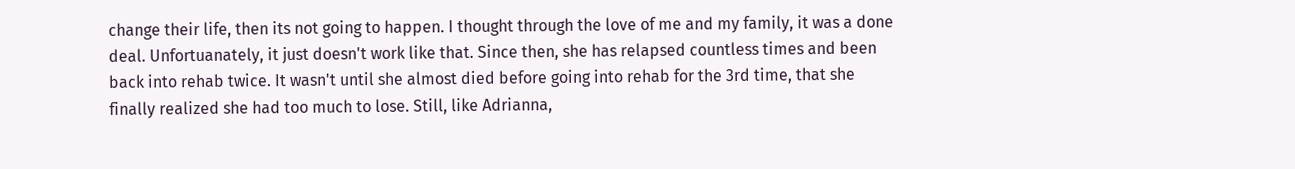change their life, then its not going to happen. I thought through the love of me and my family, it was a done deal. Unfortuanately, it just doesn't work like that. Since then, she has relapsed countless times and been back into rehab twice. It wasn't until she almost died before going into rehab for the 3rd time, that she finally realized she had too much to lose. Still, like Adrianna,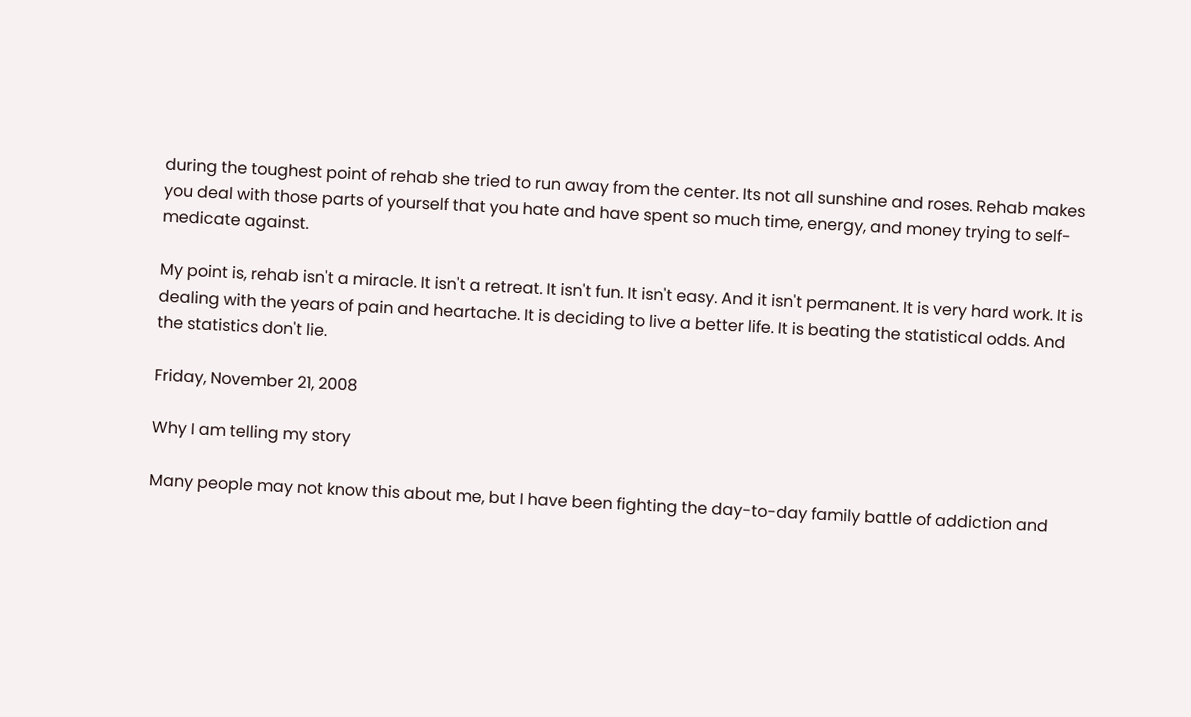during the toughest point of rehab she tried to run away from the center. Its not all sunshine and roses. Rehab makes you deal with those parts of yourself that you hate and have spent so much time, energy, and money trying to self-medicate against.

My point is, rehab isn't a miracle. It isn't a retreat. It isn't fun. It isn't easy. And it isn't permanent. It is very hard work. It is dealing with the years of pain and heartache. It is deciding to live a better life. It is beating the statistical odds. And the statistics don't lie.

Friday, November 21, 2008

Why I am telling my story

Many people may not know this about me, but I have been fighting the day-to-day family battle of addiction and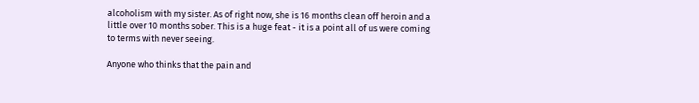alcoholism with my sister. As of right now, she is 16 months clean off heroin and a little over 10 months sober. This is a huge feat - it is a point all of us were coming to terms with never seeing.

Anyone who thinks that the pain and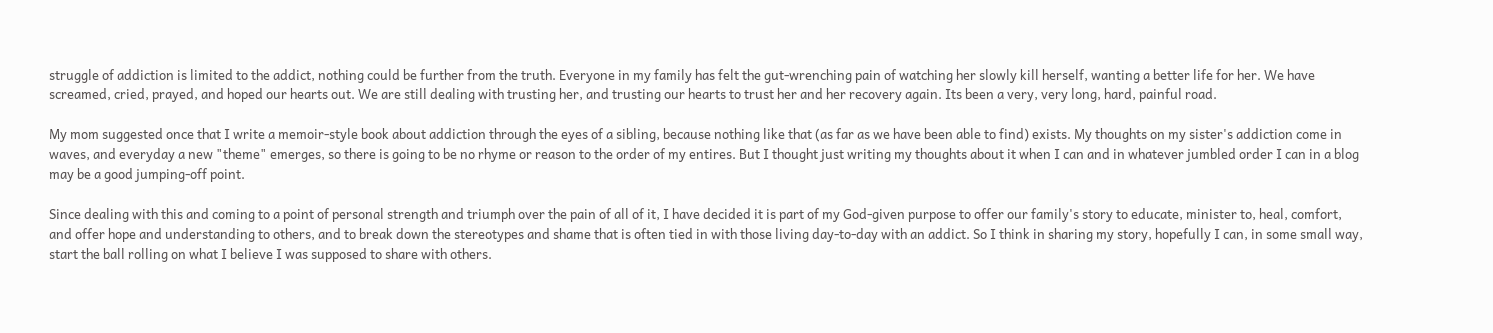struggle of addiction is limited to the addict, nothing could be further from the truth. Everyone in my family has felt the gut-wrenching pain of watching her slowly kill herself, wanting a better life for her. We have screamed, cried, prayed, and hoped our hearts out. We are still dealing with trusting her, and trusting our hearts to trust her and her recovery again. Its been a very, very long, hard, painful road.

My mom suggested once that I write a memoir-style book about addiction through the eyes of a sibling, because nothing like that (as far as we have been able to find) exists. My thoughts on my sister's addiction come in waves, and everyday a new "theme" emerges, so there is going to be no rhyme or reason to the order of my entires. But I thought just writing my thoughts about it when I can and in whatever jumbled order I can in a blog may be a good jumping-off point.

Since dealing with this and coming to a point of personal strength and triumph over the pain of all of it, I have decided it is part of my God-given purpose to offer our family's story to educate, minister to, heal, comfort, and offer hope and understanding to others, and to break down the stereotypes and shame that is often tied in with those living day-to-day with an addict. So I think in sharing my story, hopefully I can, in some small way, start the ball rolling on what I believe I was supposed to share with others.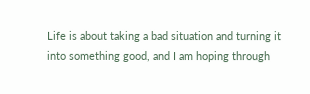Life is about taking a bad situation and turning it into something good, and I am hoping through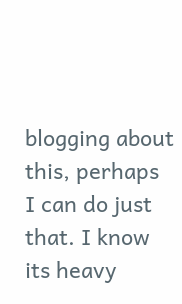blogging about this, perhaps I can do just that. I know its heavy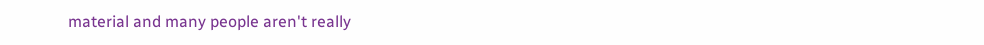material and many people aren't really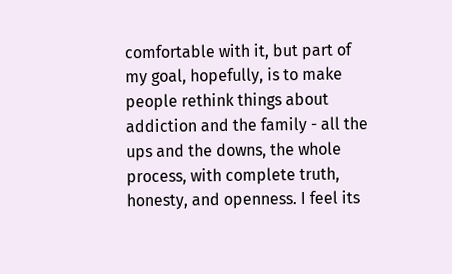comfortable with it, but part of my goal, hopefully, is to make people rethink things about addiction and the family - all the ups and the downs, the whole process, with complete truth, honesty, and openness. I feel its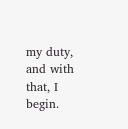my duty, and with that, I begin.